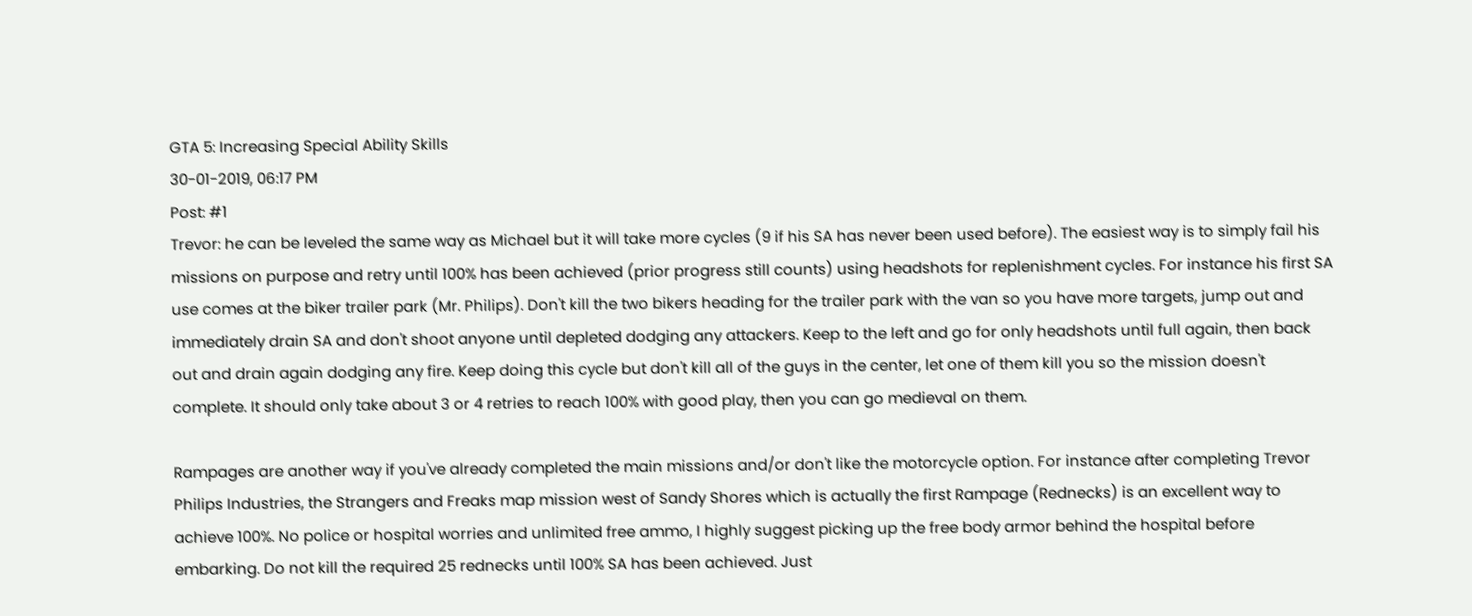GTA 5: Increasing Special Ability Skills
30-01-2019, 06:17 PM
Post: #1
Trevor: he can be leveled the same way as Michael but it will take more cycles (9 if his SA has never been used before). The easiest way is to simply fail his missions on purpose and retry until 100% has been achieved (prior progress still counts) using headshots for replenishment cycles. For instance his first SA use comes at the biker trailer park (Mr. Philips). Don't kill the two bikers heading for the trailer park with the van so you have more targets, jump out and immediately drain SA and don't shoot anyone until depleted dodging any attackers. Keep to the left and go for only headshots until full again, then back out and drain again dodging any fire. Keep doing this cycle but don't kill all of the guys in the center, let one of them kill you so the mission doesn't complete. It should only take about 3 or 4 retries to reach 100% with good play, then you can go medieval on them.

Rampages are another way if you've already completed the main missions and/or don't like the motorcycle option. For instance after completing Trevor Philips Industries, the Strangers and Freaks map mission west of Sandy Shores which is actually the first Rampage (Rednecks) is an excellent way to achieve 100%. No police or hospital worries and unlimited free ammo, I highly suggest picking up the free body armor behind the hospital before embarking. Do not kill the required 25 rednecks until 100% SA has been achieved. Just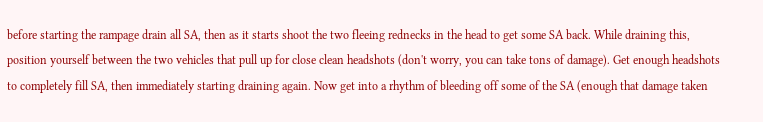before starting the rampage drain all SA, then as it starts shoot the two fleeing rednecks in the head to get some SA back. While draining this, position yourself between the two vehicles that pull up for close clean headshots (don't worry, you can take tons of damage). Get enough headshots to completely fill SA, then immediately starting draining again. Now get into a rhythm of bleeding off some of the SA (enough that damage taken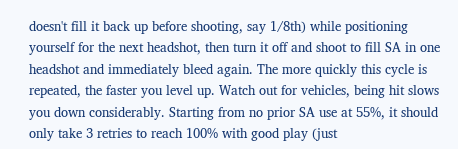doesn't fill it back up before shooting, say 1/8th) while positioning yourself for the next headshot, then turn it off and shoot to fill SA in one headshot and immediately bleed again. The more quickly this cycle is repeated, the faster you level up. Watch out for vehicles, being hit slows you down considerably. Starting from no prior SA use at 55%, it should only take 3 retries to reach 100% with good play (just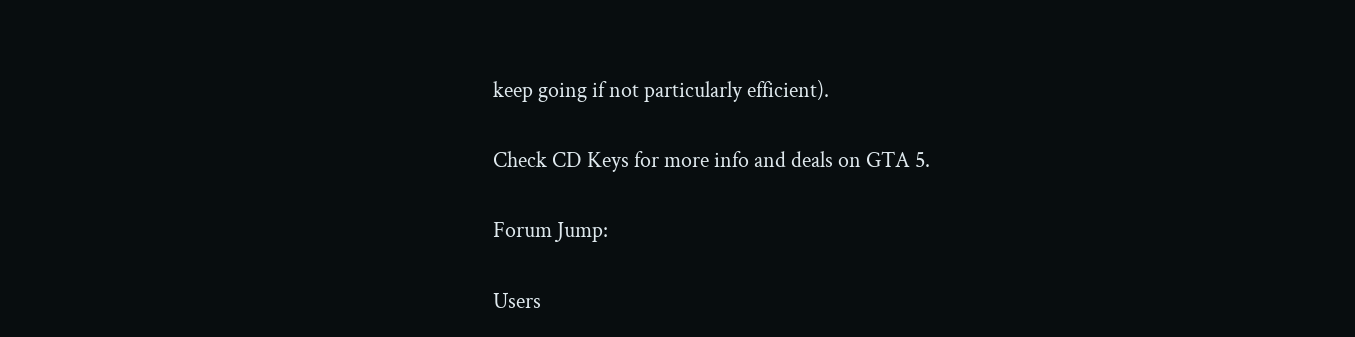keep going if not particularly efficient).

Check CD Keys for more info and deals on GTA 5.

Forum Jump:

Users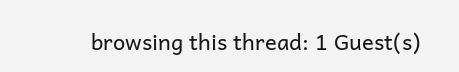browsing this thread: 1 Guest(s)